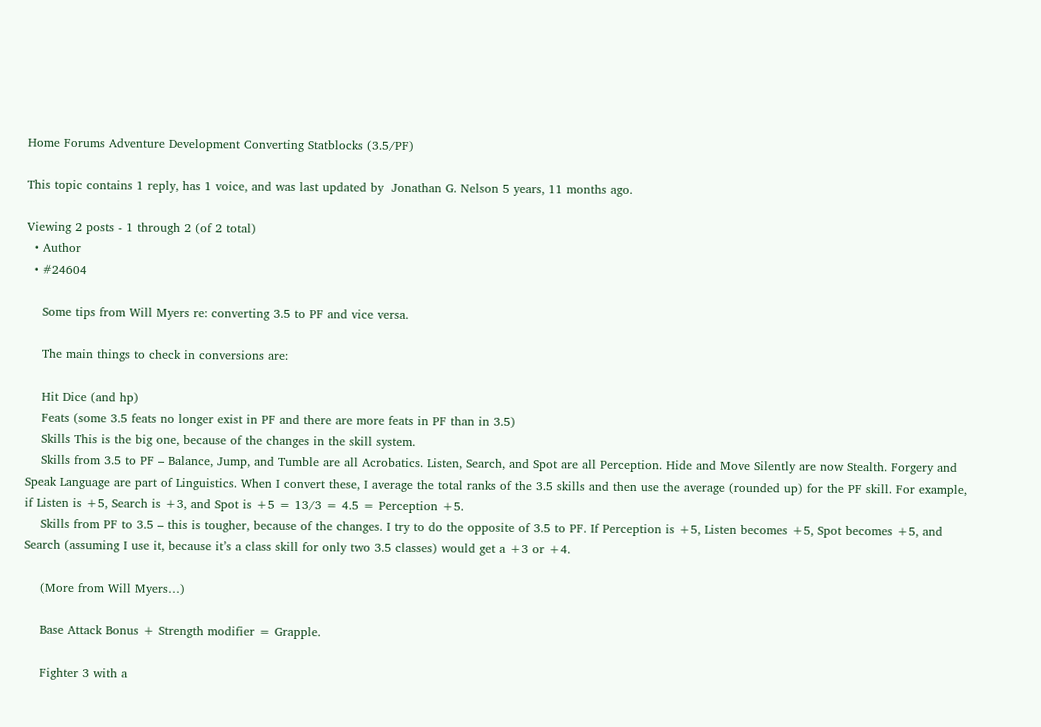Home Forums Adventure Development Converting Statblocks (3.5/PF)

This topic contains 1 reply, has 1 voice, and was last updated by  Jonathan G. Nelson 5 years, 11 months ago.

Viewing 2 posts - 1 through 2 (of 2 total)
  • Author
  • #24604

    Some tips from Will Myers re: converting 3.5 to PF and vice versa.

    The main things to check in conversions are:

    Hit Dice (and hp)
    Feats (some 3.5 feats no longer exist in PF and there are more feats in PF than in 3.5)
    Skills This is the big one, because of the changes in the skill system.
    Skills from 3.5 to PF – Balance, Jump, and Tumble are all Acrobatics. Listen, Search, and Spot are all Perception. Hide and Move Silently are now Stealth. Forgery and Speak Language are part of Linguistics. When I convert these, I average the total ranks of the 3.5 skills and then use the average (rounded up) for the PF skill. For example, if Listen is +5, Search is +3, and Spot is +5 = 13/3 = 4.5 = Perception +5.
    Skills from PF to 3.5 – this is tougher, because of the changes. I try to do the opposite of 3.5 to PF. If Perception is +5, Listen becomes +5, Spot becomes +5, and Search (assuming I use it, because it’s a class skill for only two 3.5 classes) would get a +3 or +4.

    (More from Will Myers…)

    Base Attack Bonus + Strength modifier = Grapple.

    Fighter 3 with a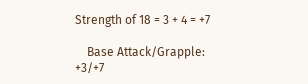Strength of 18 = 3 + 4 = +7

    Base Attack/Grapple: +3/+7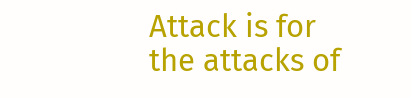Attack is for the attacks of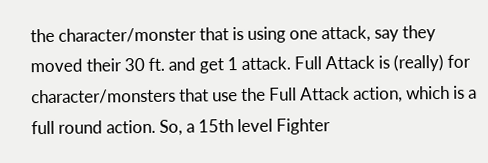the character/monster that is using one attack, say they moved their 30 ft. and get 1 attack. Full Attack is (really) for character/monsters that use the Full Attack action, which is a full round action. So, a 15th level Fighter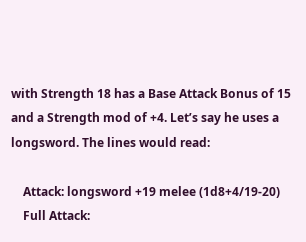with Strength 18 has a Base Attack Bonus of 15 and a Strength mod of +4. Let’s say he uses a longsword. The lines would read:

    Attack: longsword +19 melee (1d8+4/19-20)
    Full Attack: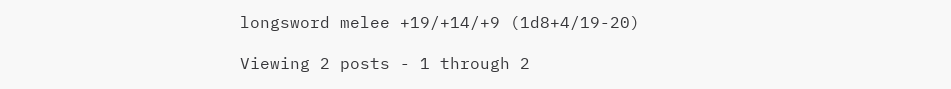longsword melee +19/+14/+9 (1d8+4/19-20)

Viewing 2 posts - 1 through 2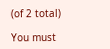(of 2 total)

You must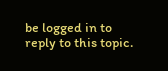be logged in to reply to this topic.